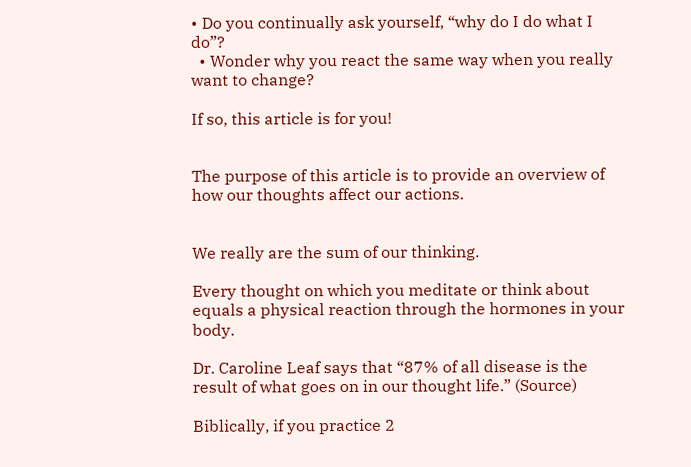• Do you continually ask yourself, “why do I do what I do”?
  • Wonder why you react the same way when you really want to change?

If so, this article is for you!


The purpose of this article is to provide an overview of how our thoughts affect our actions.


We really are the sum of our thinking.

Every thought on which you meditate or think about equals a physical reaction through the hormones in your body.

Dr. Caroline Leaf says that “87% of all disease is the result of what goes on in our thought life.” (Source)

Biblically, if you practice 2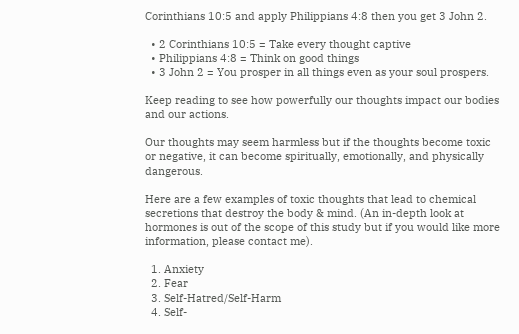Corinthians 10:5 and apply Philippians 4:8 then you get 3 John 2.

  • 2 Corinthians 10:5 = Take every thought captive
  • Philippians 4:8 = Think on good things
  • 3 John 2 = You prosper in all things even as your soul prospers.

Keep reading to see how powerfully our thoughts impact our bodies and our actions.

Our thoughts may seem harmless but if the thoughts become toxic or negative, it can become spiritually, emotionally, and physically dangerous.

Here are a few examples of toxic thoughts that lead to chemical secretions that destroy the body & mind. (An in-depth look at hormones is out of the scope of this study but if you would like more information, please contact me).

  1. Anxiety
  2. Fear
  3. Self-Hatred/Self-Harm
  4. Self-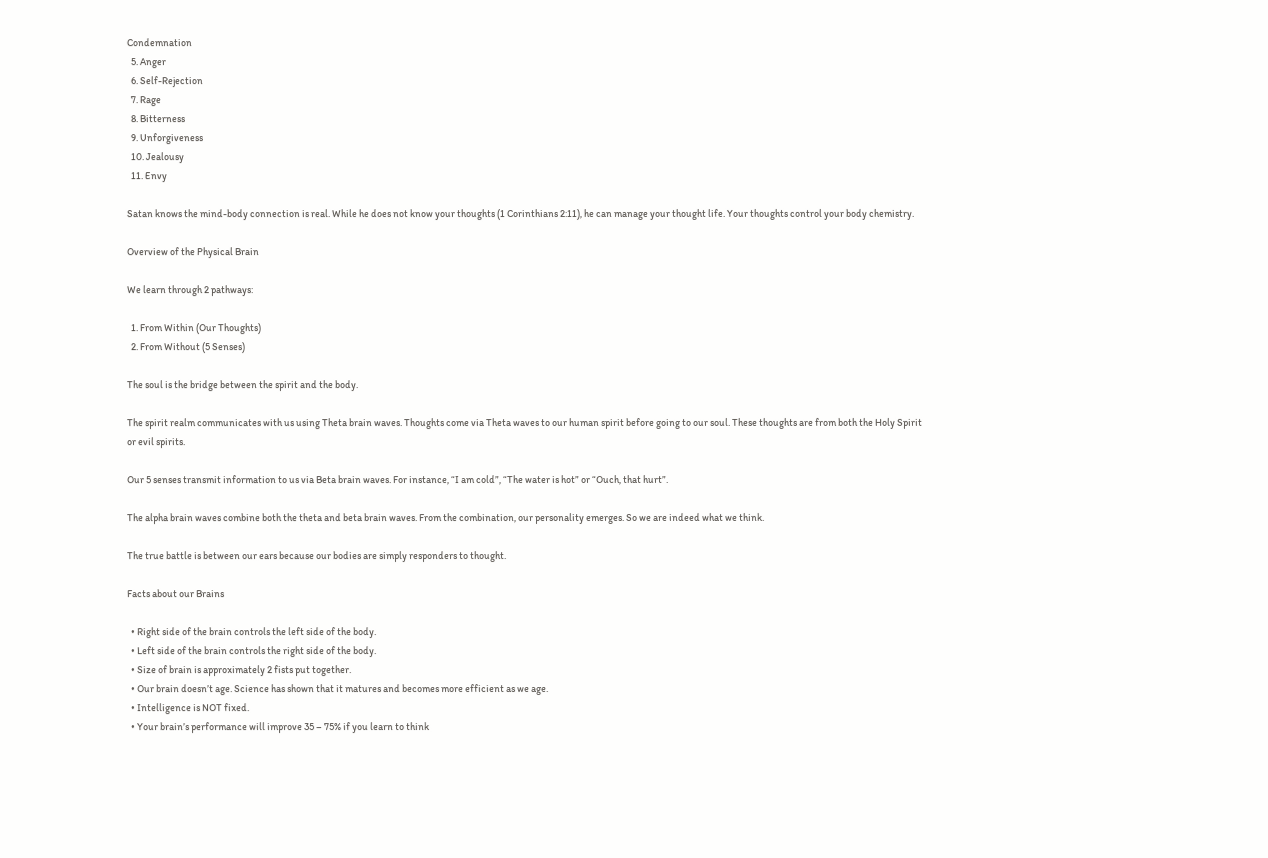Condemnation
  5. Anger
  6. Self-Rejection
  7. Rage
  8. Bitterness
  9. Unforgiveness
  10. Jealousy
  11. Envy

Satan knows the mind-body connection is real. While he does not know your thoughts (1 Corinthians 2:11), he can manage your thought life. Your thoughts control your body chemistry.

Overview of the Physical Brain

We learn through 2 pathways:

  1. From Within (Our Thoughts)
  2. From Without (5 Senses)

The soul is the bridge between the spirit and the body.

The spirit realm communicates with us using Theta brain waves. Thoughts come via Theta waves to our human spirit before going to our soul. These thoughts are from both the Holy Spirit or evil spirits.

Our 5 senses transmit information to us via Beta brain waves. For instance, “I am cold”, “The water is hot” or “Ouch, that hurt”.

The alpha brain waves combine both the theta and beta brain waves. From the combination, our personality emerges. So we are indeed what we think.

The true battle is between our ears because our bodies are simply responders to thought.

Facts about our Brains

  • Right side of the brain controls the left side of the body.
  • Left side of the brain controls the right side of the body.
  • Size of brain is approximately 2 fists put together.
  • Our brain doesn’t age. Science has shown that it matures and becomes more efficient as we age.
  • Intelligence is NOT fixed.
  • Your brain’s performance will improve 35 – 75% if you learn to think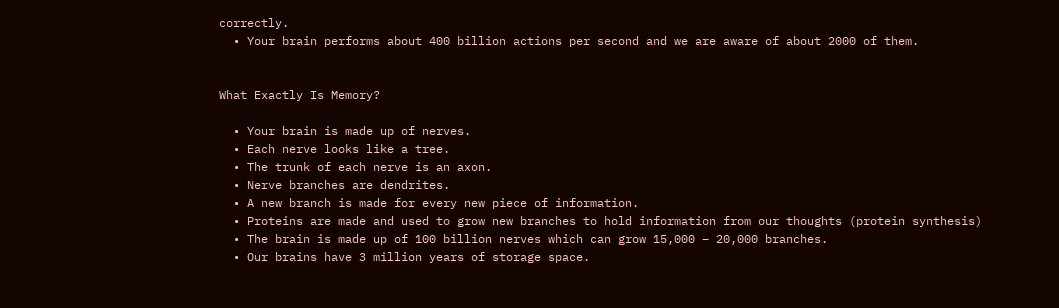correctly.
  • Your brain performs about 400 billion actions per second and we are aware of about 2000 of them.


What Exactly Is Memory?

  • Your brain is made up of nerves.
  • Each nerve looks like a tree.
  • The trunk of each nerve is an axon.
  • Nerve branches are dendrites.
  • A new branch is made for every new piece of information.
  • Proteins are made and used to grow new branches to hold information from our thoughts (protein synthesis)
  • The brain is made up of 100 billion nerves which can grow 15,000 – 20,000 branches.
  • Our brains have 3 million years of storage space.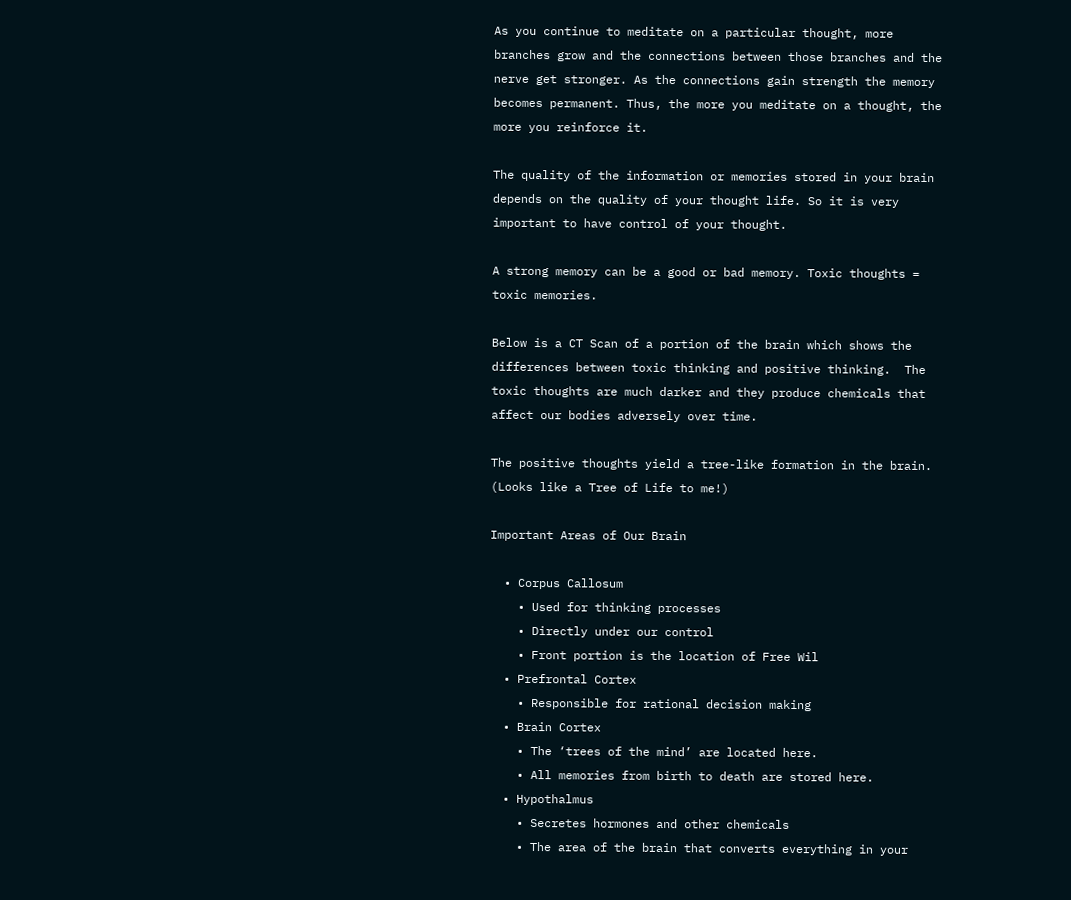As you continue to meditate on a particular thought, more branches grow and the connections between those branches and the nerve get stronger. As the connections gain strength the memory becomes permanent. Thus, the more you meditate on a thought, the more you reinforce it.

The quality of the information or memories stored in your brain depends on the quality of your thought life. So it is very important to have control of your thought.

A strong memory can be a good or bad memory. Toxic thoughts = toxic memories.

Below is a CT Scan of a portion of the brain which shows the differences between toxic thinking and positive thinking.  The toxic thoughts are much darker and they produce chemicals that affect our bodies adversely over time.

The positive thoughts yield a tree-like formation in the brain. (Looks like a Tree of Life to me!)

Important Areas of Our Brain

  • Corpus Callosum
    • Used for thinking processes
    • Directly under our control
    • Front portion is the location of Free Wil
  • Prefrontal Cortex
    • Responsible for rational decision making
  • Brain Cortex
    • The ‘trees of the mind’ are located here.
    • All memories from birth to death are stored here.
  • Hypothalmus
    • Secretes hormones and other chemicals
    • The area of the brain that converts everything in your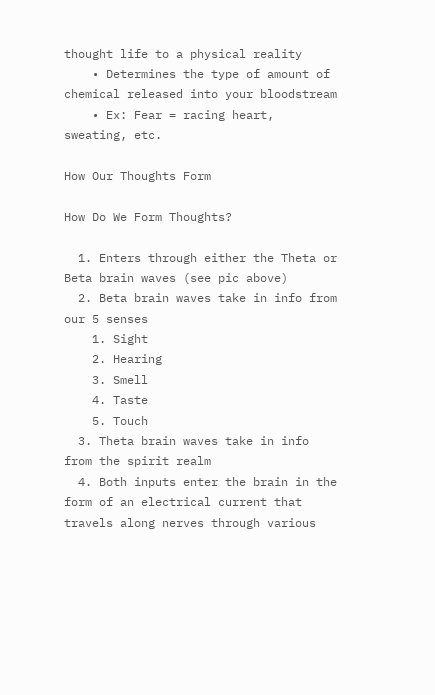thought life to a physical reality
    • Determines the type of amount of chemical released into your bloodstream
    • Ex: Fear = racing heart, sweating, etc.

How Our Thoughts Form

How Do We Form Thoughts?

  1. Enters through either the Theta or Beta brain waves (see pic above)
  2. Beta brain waves take in info from our 5 senses
    1. Sight
    2. Hearing
    3. Smell
    4. Taste
    5. Touch
  3. Theta brain waves take in info from the spirit realm
  4. Both inputs enter the brain in the form of an electrical current that travels along nerves through various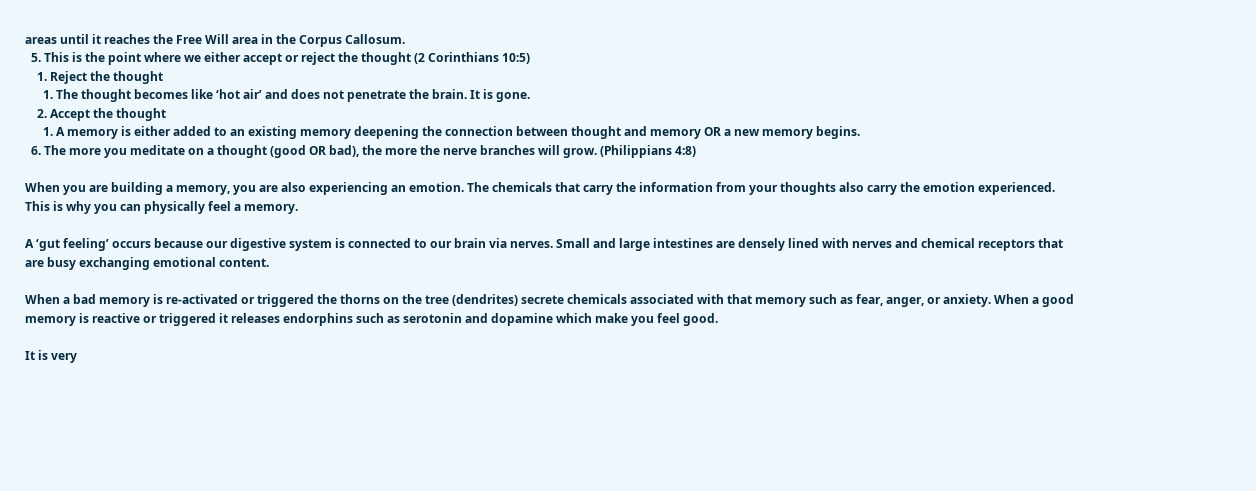areas until it reaches the Free Will area in the Corpus Callosum.
  5. This is the point where we either accept or reject the thought (2 Corinthians 10:5)
    1. Reject the thought
      1. The thought becomes like ‘hot air’ and does not penetrate the brain. It is gone.
    2. Accept the thought
      1. A memory is either added to an existing memory deepening the connection between thought and memory OR a new memory begins.
  6. The more you meditate on a thought (good OR bad), the more the nerve branches will grow. (Philippians 4:8)

When you are building a memory, you are also experiencing an emotion. The chemicals that carry the information from your thoughts also carry the emotion experienced. This is why you can physically feel a memory.

A ‘gut feeling’ occurs because our digestive system is connected to our brain via nerves. Small and large intestines are densely lined with nerves and chemical receptors that are busy exchanging emotional content.

When a bad memory is re-activated or triggered the thorns on the tree (dendrites) secrete chemicals associated with that memory such as fear, anger, or anxiety. When a good memory is reactive or triggered it releases endorphins such as serotonin and dopamine which make you feel good.

It is very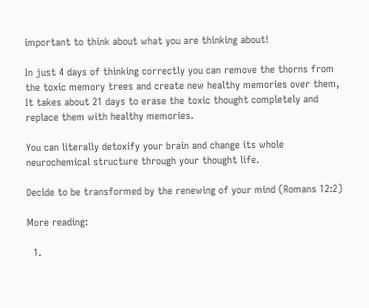important to think about what you are thinking about!

In just 4 days of thinking correctly you can remove the thorns from the toxic memory trees and create new healthy memories over them, It takes about 21 days to erase the toxic thought completely and replace them with healthy memories.

You can literally detoxify your brain and change its whole neurochemical structure through your thought life.

Decide to be transformed by the renewing of your mind (Romans 12:2)

More reading:

  1.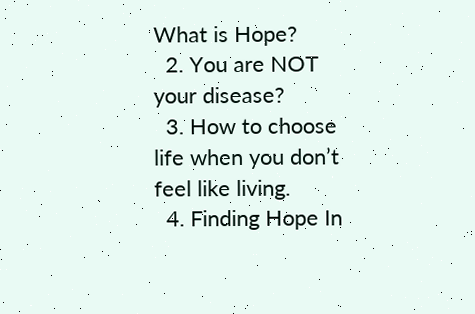What is Hope?
  2. You are NOT your disease?
  3. How to choose life when you don’t feel like living.
  4. Finding Hope In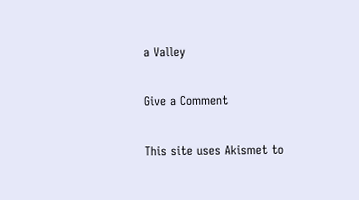a Valley

Give a Comment

This site uses Akismet to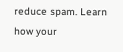reduce spam. Learn how your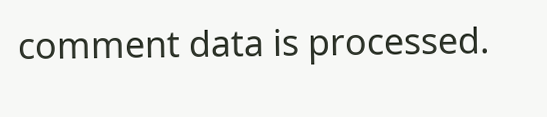comment data is processed.